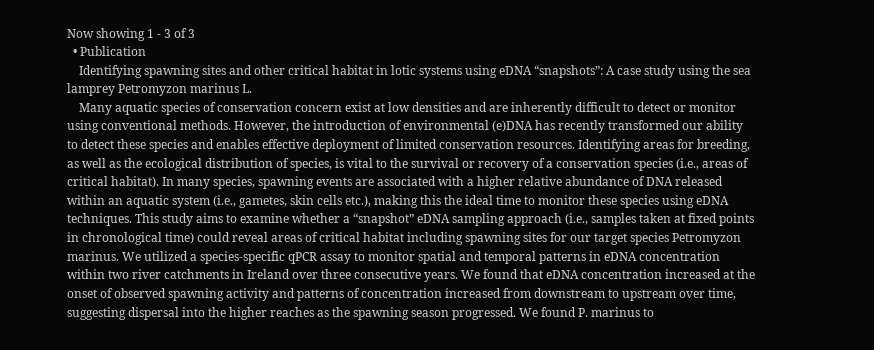Now showing 1 - 3 of 3
  • Publication
    Identifying spawning sites and other critical habitat in lotic systems using eDNA “snapshots”: A case study using the sea lamprey Petromyzon marinus L.
    Many aquatic species of conservation concern exist at low densities and are inherently difficult to detect or monitor using conventional methods. However, the introduction of environmental (e)DNA has recently transformed our ability to detect these species and enables effective deployment of limited conservation resources. Identifying areas for breeding, as well as the ecological distribution of species, is vital to the survival or recovery of a conservation species (i.e., areas of critical habitat). In many species, spawning events are associated with a higher relative abundance of DNA released within an aquatic system (i.e., gametes, skin cells etc.), making this the ideal time to monitor these species using eDNA techniques. This study aims to examine whether a “snapshot” eDNA sampling approach (i.e., samples taken at fixed points in chronological time) could reveal areas of critical habitat including spawning sites for our target species Petromyzon marinus. We utilized a species‐specific qPCR assay to monitor spatial and temporal patterns in eDNA concentration within two river catchments in Ireland over three consecutive years. We found that eDNA concentration increased at the onset of observed spawning activity and patterns of concentration increased from downstream to upstream over time, suggesting dispersal into the higher reaches as the spawning season progressed. We found P. marinus to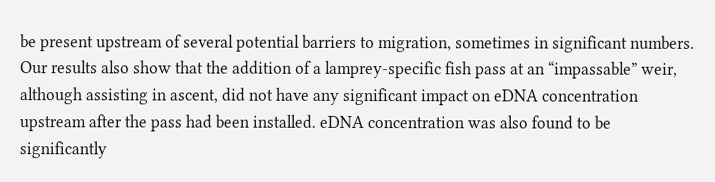be present upstream of several potential barriers to migration, sometimes in significant numbers. Our results also show that the addition of a lamprey‐specific fish pass at an “impassable” weir, although assisting in ascent, did not have any significant impact on eDNA concentration upstream after the pass had been installed. eDNA concentration was also found to be significantly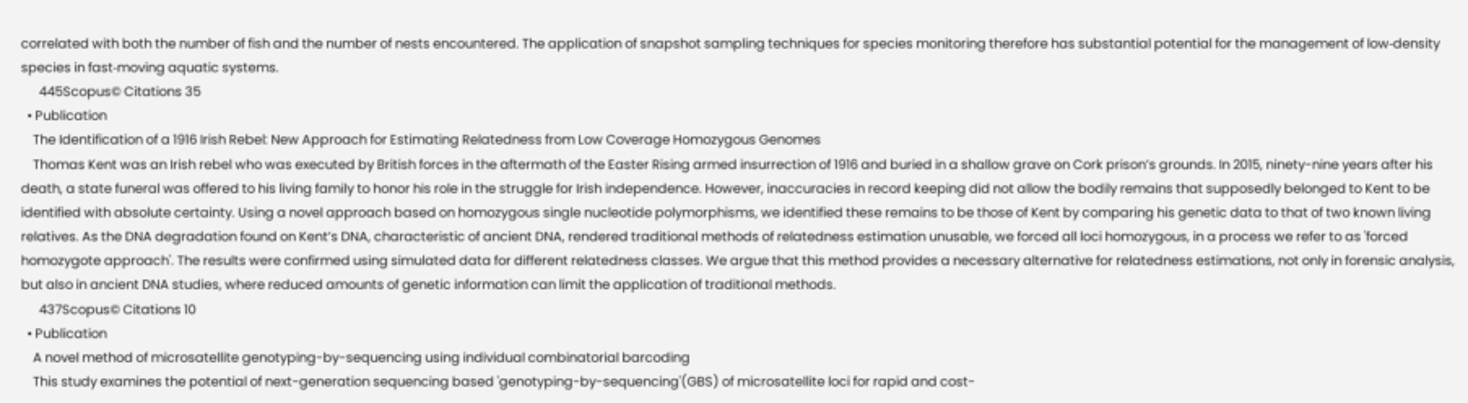correlated with both the number of fish and the number of nests encountered. The application of snapshot sampling techniques for species monitoring therefore has substantial potential for the management of low‐density species in fast‐moving aquatic systems.
      445Scopus© Citations 35
  • Publication
    The Identification of a 1916 Irish Rebel: New Approach for Estimating Relatedness from Low Coverage Homozygous Genomes
    Thomas Kent was an Irish rebel who was executed by British forces in the aftermath of the Easter Rising armed insurrection of 1916 and buried in a shallow grave on Cork prison’s grounds. In 2015, ninety-nine years after his death, a state funeral was offered to his living family to honor his role in the struggle for Irish independence. However, inaccuracies in record keeping did not allow the bodily remains that supposedly belonged to Kent to be identified with absolute certainty. Using a novel approach based on homozygous single nucleotide polymorphisms, we identified these remains to be those of Kent by comparing his genetic data to that of two known living relatives. As the DNA degradation found on Kent’s DNA, characteristic of ancient DNA, rendered traditional methods of relatedness estimation unusable, we forced all loci homozygous, in a process we refer to as 'forced homozygote approach'. The results were confirmed using simulated data for different relatedness classes. We argue that this method provides a necessary alternative for relatedness estimations, not only in forensic analysis, but also in ancient DNA studies, where reduced amounts of genetic information can limit the application of traditional methods.
      437Scopus© Citations 10
  • Publication
    A novel method of microsatellite genotyping-by-sequencing using individual combinatorial barcoding
    This study examines the potential of next-generation sequencing based 'genotyping-by-sequencing'(GBS) of microsatellite loci for rapid and cost-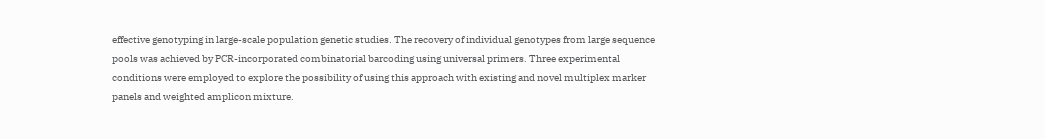effective genotyping in large-scale population genetic studies. The recovery of individual genotypes from large sequence pools was achieved by PCR-incorporated combinatorial barcoding using universal primers. Three experimental conditions were employed to explore the possibility of using this approach with existing and novel multiplex marker panels and weighted amplicon mixture.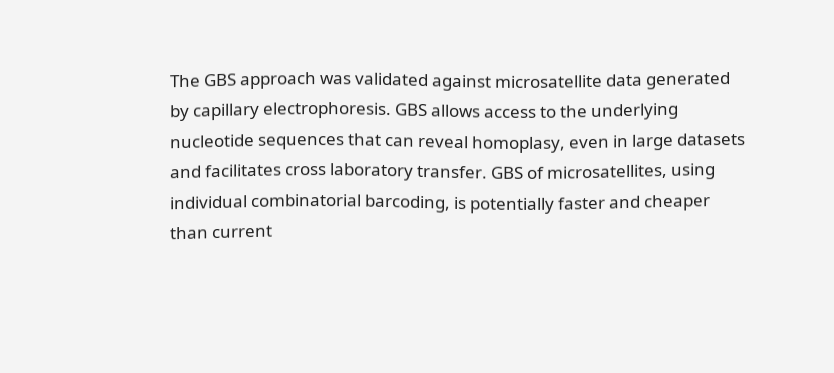The GBS approach was validated against microsatellite data generated by capillary electrophoresis. GBS allows access to the underlying nucleotide sequences that can reveal homoplasy, even in large datasets and facilitates cross laboratory transfer. GBS of microsatellites, using individual combinatorial barcoding, is potentially faster and cheaper than current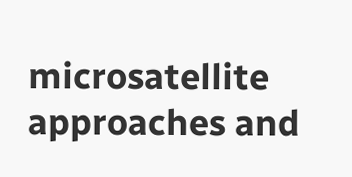microsatellite approaches and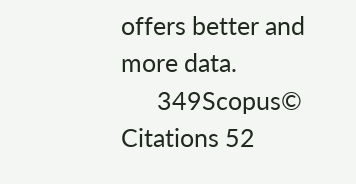offers better and more data.
      349Scopus© Citations 52